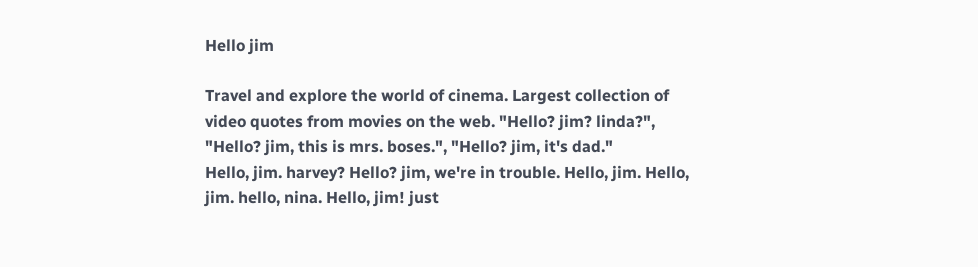Hello jim

Travel and explore the world of cinema. Largest collection of video quotes from movies on the web. "Hello? jim? linda?", "Hello? jim, this is mrs. boses.", "Hello? jim, it's dad."
Hello, jim. harvey? Hello? jim, we're in trouble. Hello, jim. Hello, jim. hello, nina. Hello, jim! just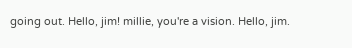going out. Hello, jim! millie, you're a vision. Hello, jim.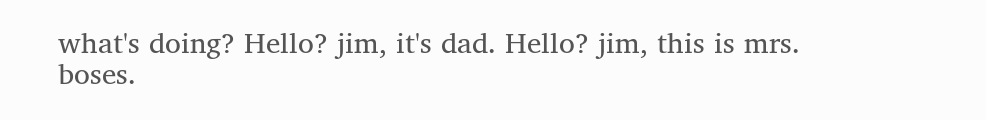what's doing? Hello? jim, it's dad. Hello? jim, this is mrs. boses.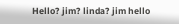Hello? jim? linda? jim hello